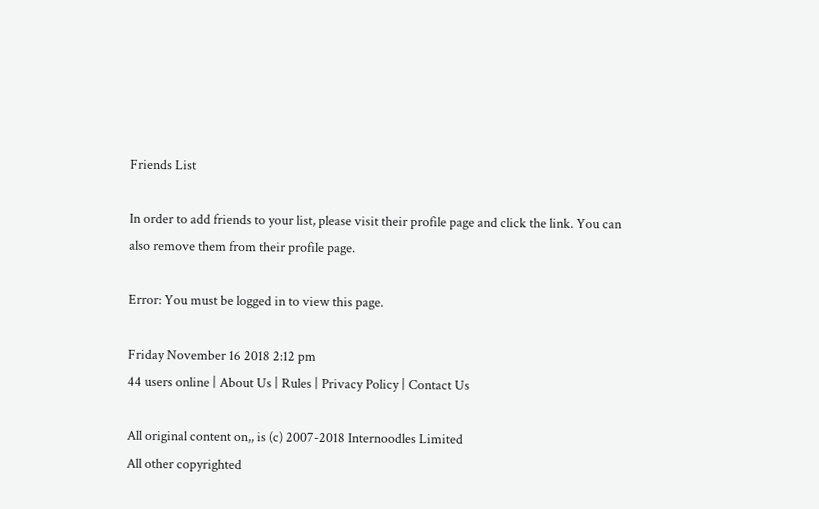Friends List

In order to add friends to your list, please visit their profile page and click the link. You can also remove them from their profile page.

Error: You must be logged in to view this page.

Friday November 16 2018 2:12 pm
44 users online | About Us | Rules | Privacy Policy | Contact Us

All original content on,, is (c) 2007-2018 Internoodles Limited
All other copyrighted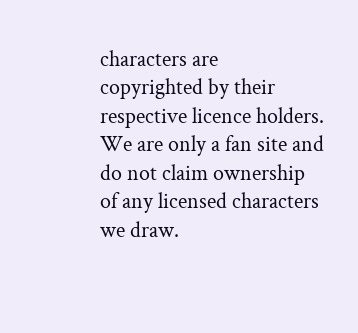characters are copyrighted by their respective licence holders. We are only a fan site and do not claim ownership of any licensed characters we draw.